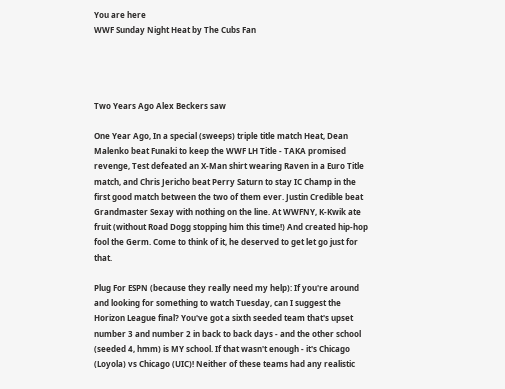You are here
WWF Sunday Night Heat by The Cubs Fan




Two Years Ago Alex Beckers saw

One Year Ago, In a special (sweeps) triple title match Heat, Dean Malenko beat Funaki to keep the WWF LH Title - TAKA promised revenge, Test defeated an X-Man shirt wearing Raven in a Euro Title match, and Chris Jericho beat Perry Saturn to stay IC Champ in the first good match between the two of them ever. Justin Credible beat Grandmaster Sexay with nothing on the line. At WWFNY, K-Kwik ate fruit (without Road Dogg stopping him this time!) And created hip-hop fool the Germ. Come to think of it, he deserved to get let go just for that.

Plug For ESPN (because they really need my help): If you're around and looking for something to watch Tuesday, can I suggest the Horizon League final? You've got a sixth seeded team that's upset number 3 and number 2 in back to back days - and the other school (seeded 4, hmm) is MY school. If that wasn't enough - it's Chicago (Loyola) vs Chicago (UIC)! Neither of these teams had any realistic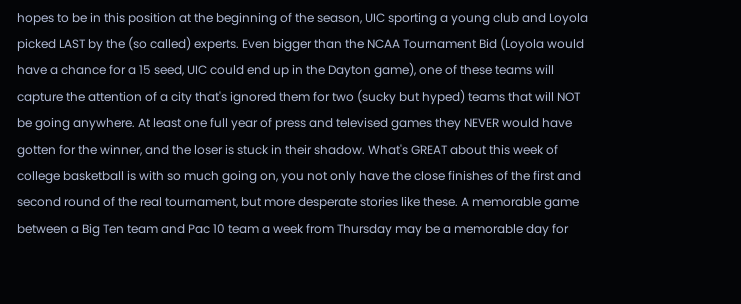hopes to be in this position at the beginning of the season, UIC sporting a young club and Loyola picked LAST by the (so called) experts. Even bigger than the NCAA Tournament Bid (Loyola would have a chance for a 15 seed, UIC could end up in the Dayton game), one of these teams will capture the attention of a city that's ignored them for two (sucky but hyped) teams that will NOT be going anywhere. At least one full year of press and televised games they NEVER would have gotten for the winner, and the loser is stuck in their shadow. What's GREAT about this week of college basketball is with so much going on, you not only have the close finishes of the first and second round of the real tournament, but more desperate stories like these. A memorable game between a Big Ten team and Pac 10 team a week from Thursday may be a memorable day for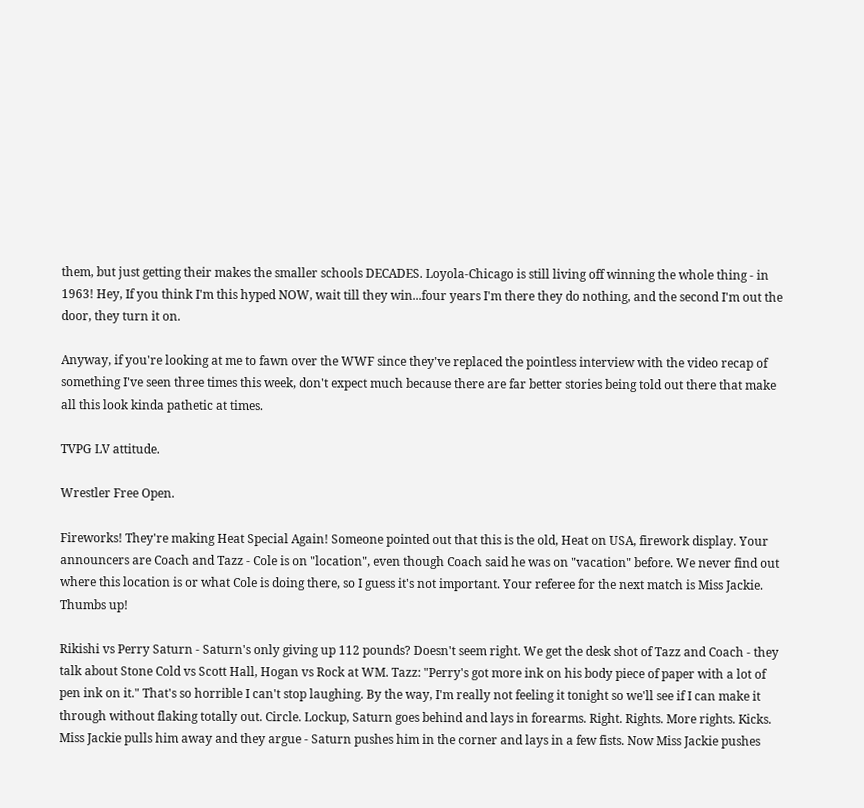them, but just getting their makes the smaller schools DECADES. Loyola-Chicago is still living off winning the whole thing - in 1963! Hey, If you think I'm this hyped NOW, wait till they win...four years I'm there they do nothing, and the second I'm out the door, they turn it on.

Anyway, if you're looking at me to fawn over the WWF since they've replaced the pointless interview with the video recap of something I've seen three times this week, don't expect much because there are far better stories being told out there that make all this look kinda pathetic at times.

TVPG LV attitude.

Wrestler Free Open.

Fireworks! They're making Heat Special Again! Someone pointed out that this is the old, Heat on USA, firework display. Your announcers are Coach and Tazz - Cole is on "location", even though Coach said he was on "vacation" before. We never find out where this location is or what Cole is doing there, so I guess it's not important. Your referee for the next match is Miss Jackie. Thumbs up!

Rikishi vs Perry Saturn - Saturn's only giving up 112 pounds? Doesn't seem right. We get the desk shot of Tazz and Coach - they talk about Stone Cold vs Scott Hall, Hogan vs Rock at WM. Tazz: "Perry's got more ink on his body piece of paper with a lot of pen ink on it." That's so horrible I can't stop laughing. By the way, I'm really not feeling it tonight so we'll see if I can make it through without flaking totally out. Circle. Lockup, Saturn goes behind and lays in forearms. Right. Rights. More rights. Kicks. Miss Jackie pulls him away and they argue - Saturn pushes him in the corner and lays in a few fists. Now Miss Jackie pushes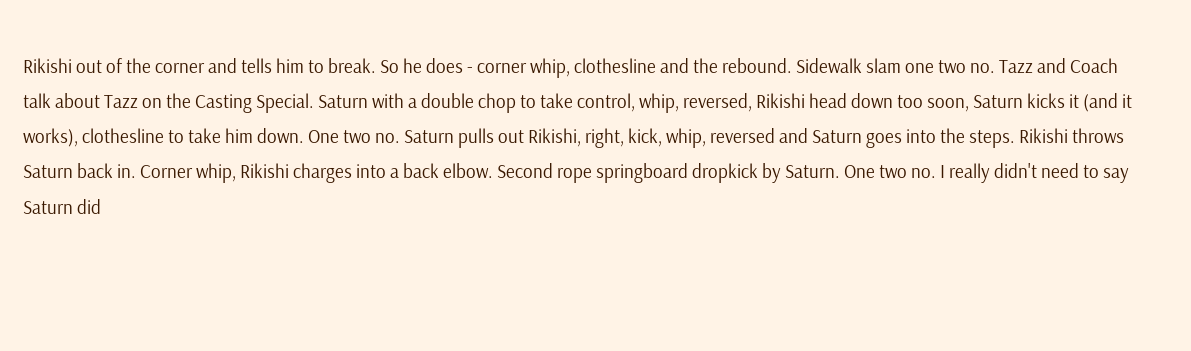Rikishi out of the corner and tells him to break. So he does - corner whip, clothesline and the rebound. Sidewalk slam one two no. Tazz and Coach talk about Tazz on the Casting Special. Saturn with a double chop to take control, whip, reversed, Rikishi head down too soon, Saturn kicks it (and it works), clothesline to take him down. One two no. Saturn pulls out Rikishi, right, kick, whip, reversed and Saturn goes into the steps. Rikishi throws Saturn back in. Corner whip, Rikishi charges into a back elbow. Second rope springboard dropkick by Saturn. One two no. I really didn't need to say Saturn did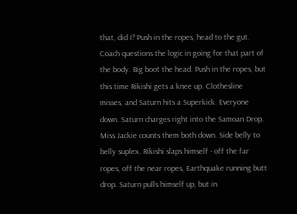that, did I? Push in the ropes, head to the gut. Coach questions the logic in going for that part of the body. Big boot the head. Push in the ropes, but this time Rikishi gets a knee up. Clothesline misses, and Saturn hits a Superkick. Everyone down. Saturn charges right into the Samoan Drop. Miss Jackie counts them both down. Side belly to belly suplex. Rikishi slaps himself - off the far ropes, off the near ropes, Earthquake running butt drop. Saturn pulls himself up, but in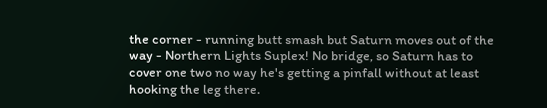the corner - running butt smash but Saturn moves out of the way - Northern Lights Suplex! No bridge, so Saturn has to cover one two no way he's getting a pinfall without at least hooking the leg there.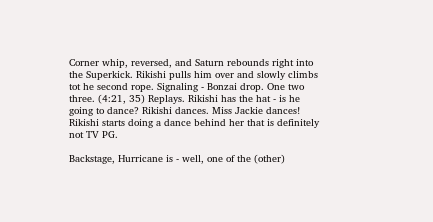Corner whip, reversed, and Saturn rebounds right into the Superkick. Rikishi pulls him over and slowly climbs tot he second rope. Signaling - Bonzai drop. One two three. (4:21, 35) Replays. Rikishi has the hat - is he going to dance? Rikishi dances. Miss Jackie dances! Rikishi starts doing a dance behind her that is definitely not TV PG.

Backstage, Hurricane is - well, one of the (other)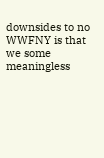downsides to no WWFNY is that we some meaningless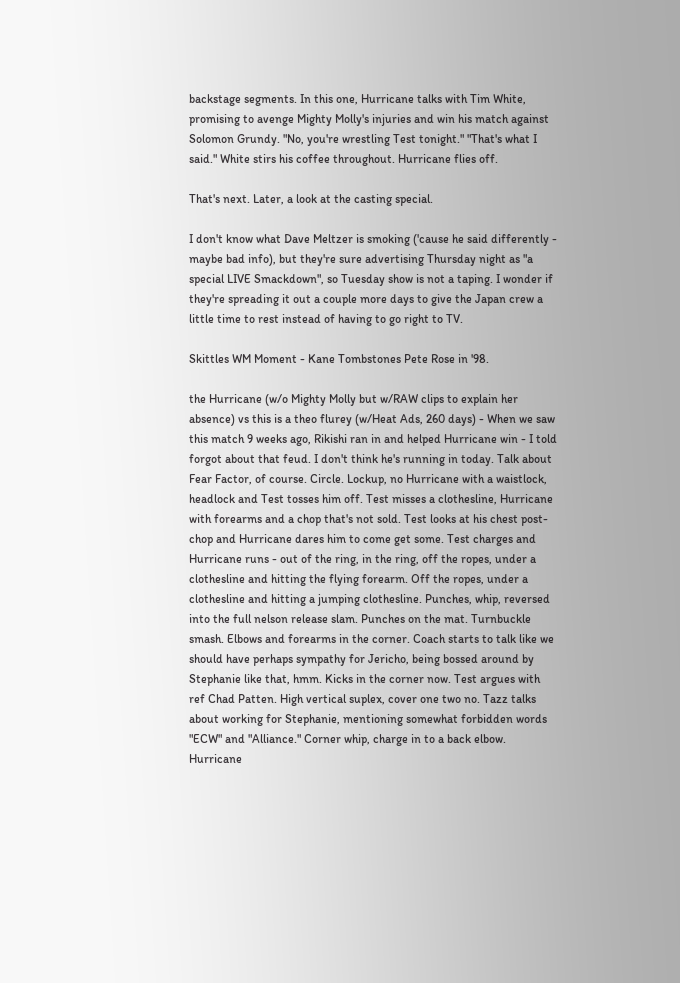backstage segments. In this one, Hurricane talks with Tim White, promising to avenge Mighty Molly's injuries and win his match against Solomon Grundy. "No, you're wrestling Test tonight." "That's what I said." White stirs his coffee throughout. Hurricane flies off.

That's next. Later, a look at the casting special.

I don't know what Dave Meltzer is smoking ('cause he said differently - maybe bad info), but they're sure advertising Thursday night as "a special LIVE Smackdown", so Tuesday show is not a taping. I wonder if they're spreading it out a couple more days to give the Japan crew a little time to rest instead of having to go right to TV.

Skittles WM Moment - Kane Tombstones Pete Rose in '98.

the Hurricane (w/o Mighty Molly but w/RAW clips to explain her absence) vs this is a theo flurey (w/Heat Ads, 260 days) - When we saw this match 9 weeks ago, Rikishi ran in and helped Hurricane win - I told forgot about that feud. I don't think he's running in today. Talk about Fear Factor, of course. Circle. Lockup, no Hurricane with a waistlock, headlock and Test tosses him off. Test misses a clothesline, Hurricane with forearms and a chop that's not sold. Test looks at his chest post-chop and Hurricane dares him to come get some. Test charges and Hurricane runs - out of the ring, in the ring, off the ropes, under a clothesline and hitting the flying forearm. Off the ropes, under a clothesline and hitting a jumping clothesline. Punches, whip, reversed into the full nelson release slam. Punches on the mat. Turnbuckle smash. Elbows and forearms in the corner. Coach starts to talk like we should have perhaps sympathy for Jericho, being bossed around by Stephanie like that, hmm. Kicks in the corner now. Test argues with ref Chad Patten. High vertical suplex, cover one two no. Tazz talks about working for Stephanie, mentioning somewhat forbidden words "ECW" and "Alliance." Corner whip, charge in to a back elbow. Hurricane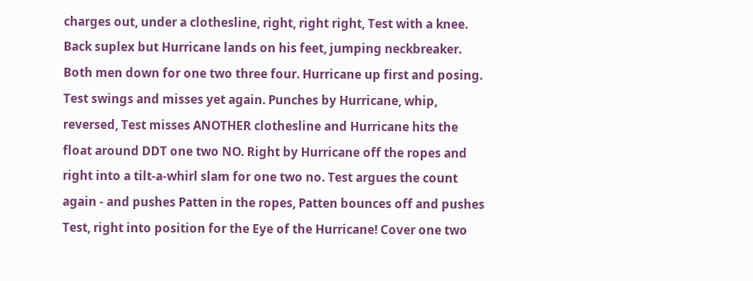charges out, under a clothesline, right, right right, Test with a knee. Back suplex but Hurricane lands on his feet, jumping neckbreaker. Both men down for one two three four. Hurricane up first and posing. Test swings and misses yet again. Punches by Hurricane, whip, reversed, Test misses ANOTHER clothesline and Hurricane hits the float around DDT one two NO. Right by Hurricane off the ropes and right into a tilt-a-whirl slam for one two no. Test argues the count again - and pushes Patten in the ropes, Patten bounces off and pushes Test, right into position for the Eye of the Hurricane! Cover one two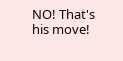NO! That's his move!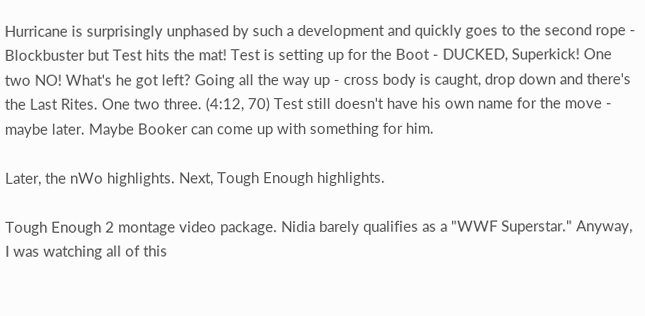Hurricane is surprisingly unphased by such a development and quickly goes to the second rope - Blockbuster but Test hits the mat! Test is setting up for the Boot - DUCKED, Superkick! One two NO! What's he got left? Going all the way up - cross body is caught, drop down and there's the Last Rites. One two three. (4:12, 70) Test still doesn't have his own name for the move - maybe later. Maybe Booker can come up with something for him.

Later, the nWo highlights. Next, Tough Enough highlights.

Tough Enough 2 montage video package. Nidia barely qualifies as a "WWF Superstar." Anyway, I was watching all of this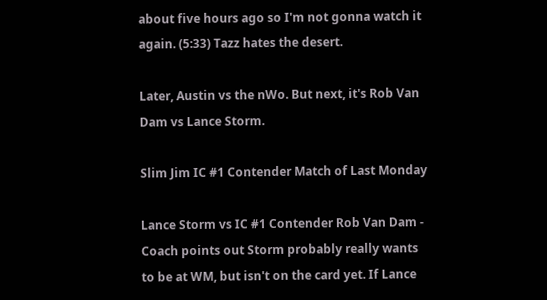about five hours ago so I'm not gonna watch it again. (5:33) Tazz hates the desert.

Later, Austin vs the nWo. But next, it's Rob Van Dam vs Lance Storm.

Slim Jim IC #1 Contender Match of Last Monday

Lance Storm vs IC #1 Contender Rob Van Dam - Coach points out Storm probably really wants to be at WM, but isn't on the card yet. If Lance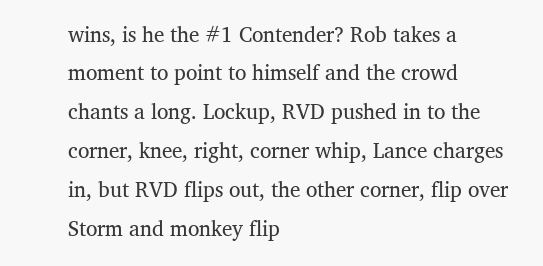wins, is he the #1 Contender? Rob takes a moment to point to himself and the crowd chants a long. Lockup, RVD pushed in to the corner, knee, right, corner whip, Lance charges in, but RVD flips out, the other corner, flip over Storm and monkey flip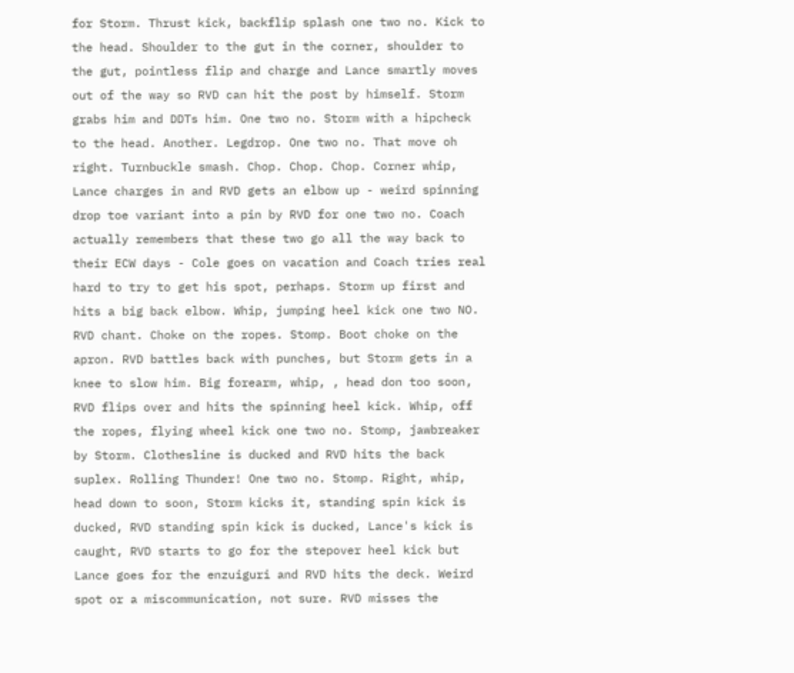for Storm. Thrust kick, backflip splash one two no. Kick to the head. Shoulder to the gut in the corner, shoulder to the gut, pointless flip and charge and Lance smartly moves out of the way so RVD can hit the post by himself. Storm grabs him and DDTs him. One two no. Storm with a hipcheck to the head. Another. Legdrop. One two no. That move oh right. Turnbuckle smash. Chop. Chop. Chop. Corner whip, Lance charges in and RVD gets an elbow up - weird spinning drop toe variant into a pin by RVD for one two no. Coach actually remembers that these two go all the way back to their ECW days - Cole goes on vacation and Coach tries real hard to try to get his spot, perhaps. Storm up first and hits a big back elbow. Whip, jumping heel kick one two NO. RVD chant. Choke on the ropes. Stomp. Boot choke on the apron. RVD battles back with punches, but Storm gets in a knee to slow him. Big forearm, whip, , head don too soon, RVD flips over and hits the spinning heel kick. Whip, off the ropes, flying wheel kick one two no. Stomp, jawbreaker by Storm. Clothesline is ducked and RVD hits the back suplex. Rolling Thunder! One two no. Stomp. Right, whip, head down to soon, Storm kicks it, standing spin kick is ducked, RVD standing spin kick is ducked, Lance's kick is caught, RVD starts to go for the stepover heel kick but Lance goes for the enzuiguri and RVD hits the deck. Weird spot or a miscommunication, not sure. RVD misses the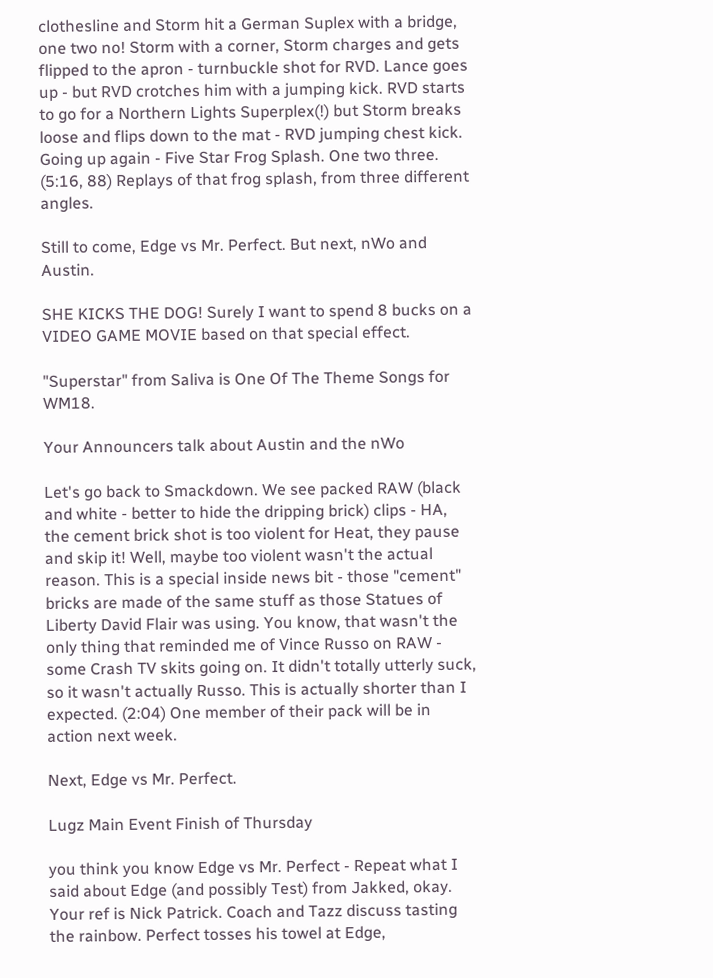clothesline and Storm hit a German Suplex with a bridge, one two no! Storm with a corner, Storm charges and gets flipped to the apron - turnbuckle shot for RVD. Lance goes up - but RVD crotches him with a jumping kick. RVD starts to go for a Northern Lights Superplex(!) but Storm breaks loose and flips down to the mat - RVD jumping chest kick. Going up again - Five Star Frog Splash. One two three. (5:16, 88) Replays of that frog splash, from three different angles.

Still to come, Edge vs Mr. Perfect. But next, nWo and Austin.

SHE KICKS THE DOG! Surely I want to spend 8 bucks on a VIDEO GAME MOVIE based on that special effect.

"Superstar" from Saliva is One Of The Theme Songs for WM18.

Your Announcers talk about Austin and the nWo

Let's go back to Smackdown. We see packed RAW (black and white - better to hide the dripping brick) clips - HA, the cement brick shot is too violent for Heat, they pause and skip it! Well, maybe too violent wasn't the actual reason. This is a special inside news bit - those "cement" bricks are made of the same stuff as those Statues of Liberty David Flair was using. You know, that wasn't the only thing that reminded me of Vince Russo on RAW - some Crash TV skits going on. It didn't totally utterly suck, so it wasn't actually Russo. This is actually shorter than I expected. (2:04) One member of their pack will be in action next week.

Next, Edge vs Mr. Perfect.

Lugz Main Event Finish of Thursday

you think you know Edge vs Mr. Perfect - Repeat what I said about Edge (and possibly Test) from Jakked, okay. Your ref is Nick Patrick. Coach and Tazz discuss tasting the rainbow. Perfect tosses his towel at Edge,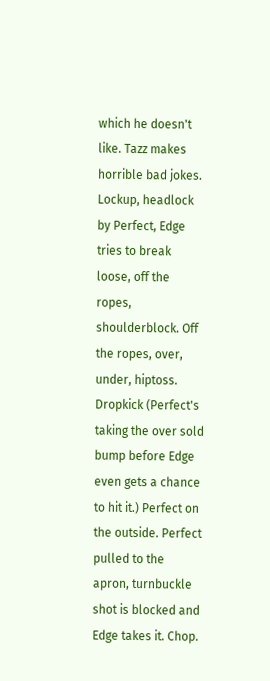which he doesn't like. Tazz makes horrible bad jokes. Lockup, headlock by Perfect, Edge tries to break loose, off the ropes, shoulderblock. Off the ropes, over, under, hiptoss. Dropkick (Perfect's taking the over sold bump before Edge even gets a chance to hit it.) Perfect on the outside. Perfect pulled to the apron, turnbuckle shot is blocked and Edge takes it. Chop.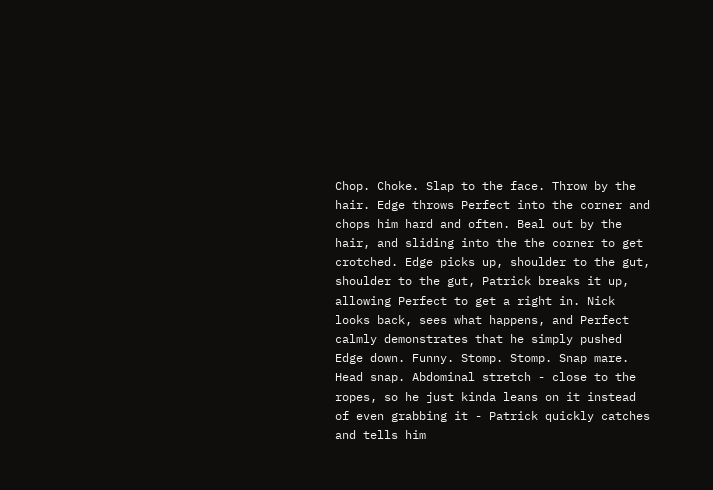Chop. Choke. Slap to the face. Throw by the hair. Edge throws Perfect into the corner and chops him hard and often. Beal out by the hair, and sliding into the the corner to get crotched. Edge picks up, shoulder to the gut, shoulder to the gut, Patrick breaks it up, allowing Perfect to get a right in. Nick looks back, sees what happens, and Perfect calmly demonstrates that he simply pushed Edge down. Funny. Stomp. Stomp. Snap mare. Head snap. Abdominal stretch - close to the ropes, so he just kinda leans on it instead of even grabbing it - Patrick quickly catches and tells him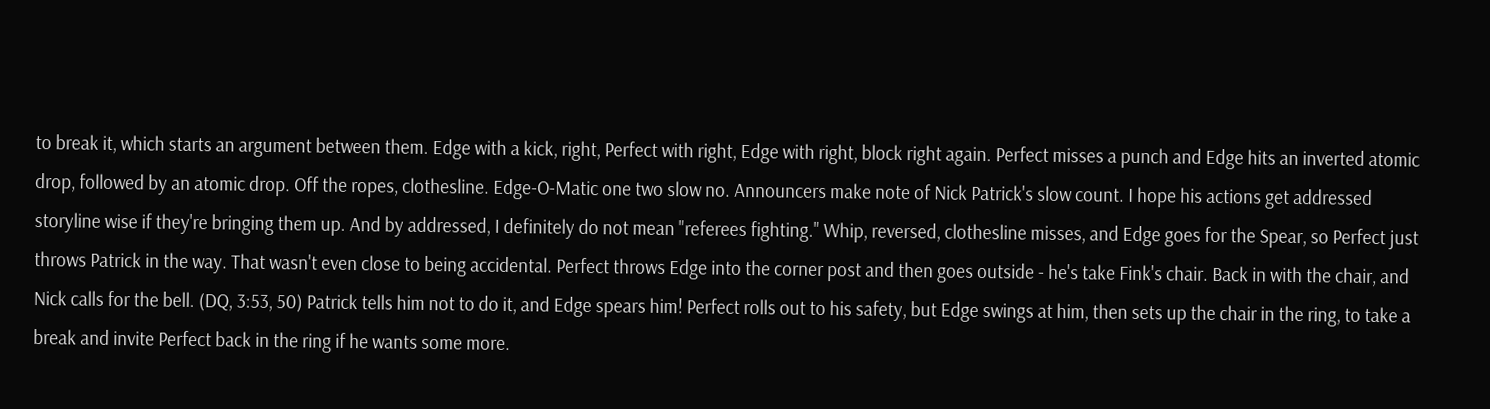to break it, which starts an argument between them. Edge with a kick, right, Perfect with right, Edge with right, block right again. Perfect misses a punch and Edge hits an inverted atomic drop, followed by an atomic drop. Off the ropes, clothesline. Edge-O-Matic one two slow no. Announcers make note of Nick Patrick's slow count. I hope his actions get addressed storyline wise if they're bringing them up. And by addressed, I definitely do not mean "referees fighting." Whip, reversed, clothesline misses, and Edge goes for the Spear, so Perfect just throws Patrick in the way. That wasn't even close to being accidental. Perfect throws Edge into the corner post and then goes outside - he's take Fink's chair. Back in with the chair, and Nick calls for the bell. (DQ, 3:53, 50) Patrick tells him not to do it, and Edge spears him! Perfect rolls out to his safety, but Edge swings at him, then sets up the chair in the ring, to take a break and invite Perfect back in the ring if he wants some more.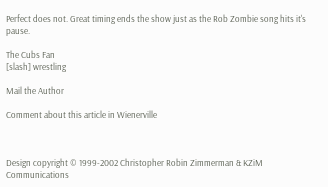Perfect does not. Great timing ends the show just as the Rob Zombie song hits it's pause.

The Cubs Fan
[slash] wrestling

Mail the Author

Comment about this article in Wienerville



Design copyright © 1999-2002 Christopher Robin Zimmerman & KZiM Communications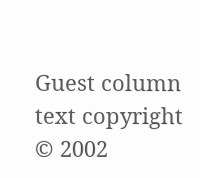Guest column text copyright © 2002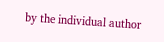by the individual author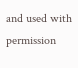and used with permission